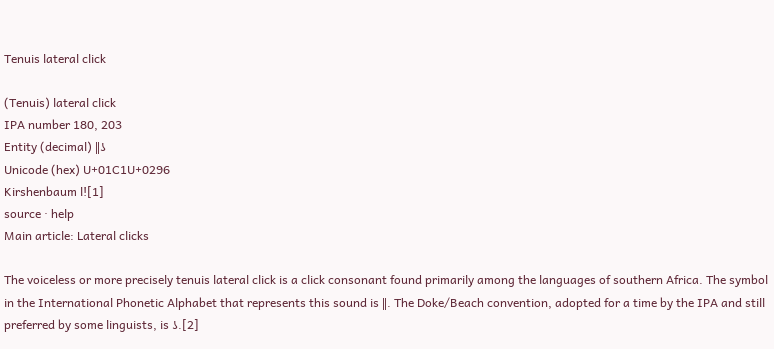Tenuis lateral click

(Tenuis) lateral click
IPA number 180, 203
Entity (decimal) ǁʖ
Unicode (hex) U+01C1U+0296
Kirshenbaum l![1]
source · help
Main article: Lateral clicks

The voiceless or more precisely tenuis lateral click is a click consonant found primarily among the languages of southern Africa. The symbol in the International Phonetic Alphabet that represents this sound is ǁ. The Doke/Beach convention, adopted for a time by the IPA and still preferred by some linguists, is ʖ.[2]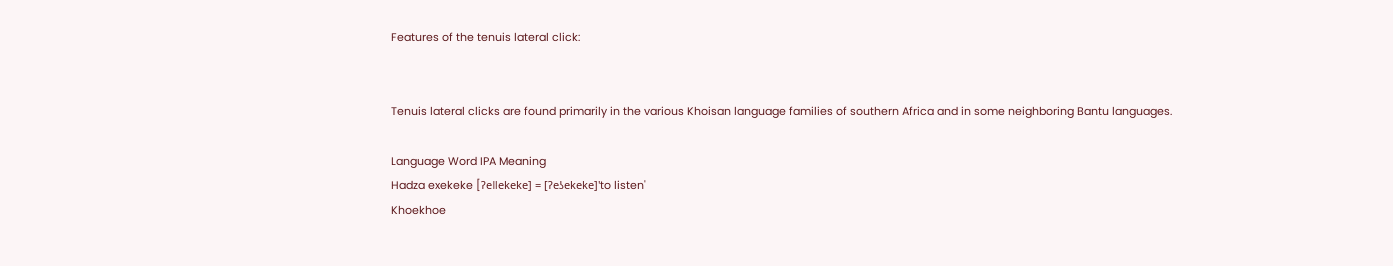Features of the tenuis lateral click:


Tenuis lateral clicks are found primarily in the various Khoisan language families of southern Africa and in some neighboring Bantu languages.

Language Word IPA Meaning
Hadza exekeke [ʔeǁekeke] = [ʔeʖekeke]'to listen'
Khoekhoe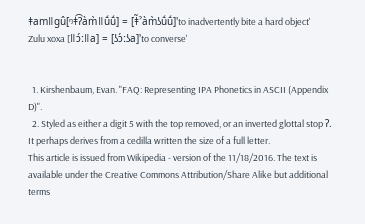ǂamǁgû[ᵑǂ͡ʔàm̀ǁṹṹ] = [ǂ̃ˀàm̀ʖṹṹ]'to inadvertently bite a hard object'
Zulu xoxa [ǁɔ́ːǁa] = [ʖɔ́ːʖa]'to converse'


  1. Kirshenbaum, Evan. "FAQ: Representing IPA Phonetics in ASCII (Appendix D)".
  2. Styled as either a digit 5 with the top removed, or an inverted glottal stop ʔ. It perhaps derives from a cedilla written the size of a full letter.
This article is issued from Wikipedia - version of the 11/18/2016. The text is available under the Creative Commons Attribution/Share Alike but additional terms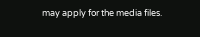may apply for the media files.